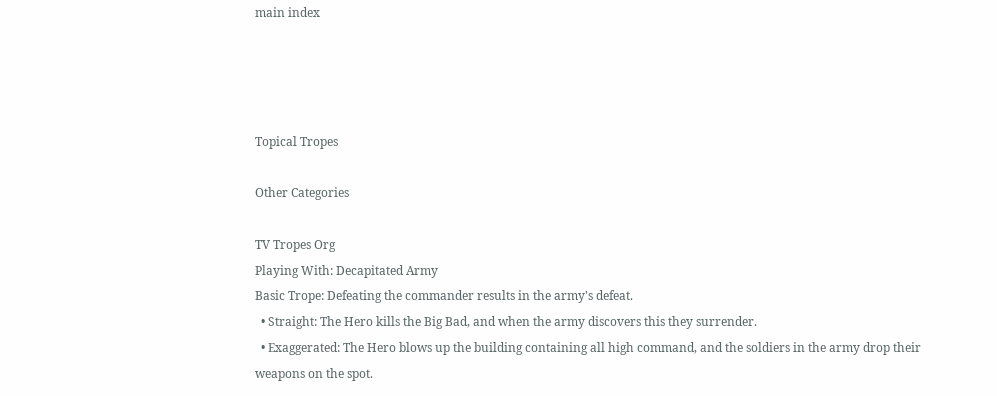main index




Topical Tropes

Other Categories

TV Tropes Org
Playing With: Decapitated Army
Basic Trope: Defeating the commander results in the army's defeat.
  • Straight: The Hero kills the Big Bad, and when the army discovers this they surrender.
  • Exaggerated: The Hero blows up the building containing all high command, and the soldiers in the army drop their weapons on the spot.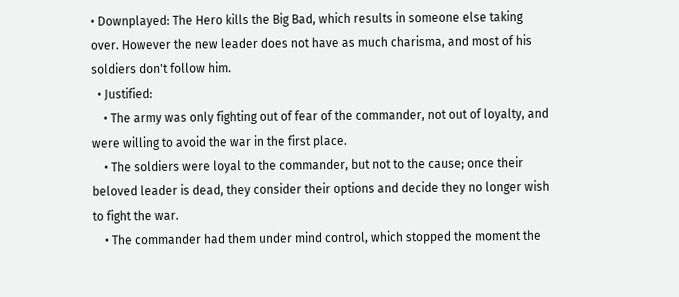• Downplayed: The Hero kills the Big Bad, which results in someone else taking over. However the new leader does not have as much charisma, and most of his soldiers don't follow him.
  • Justified:
    • The army was only fighting out of fear of the commander, not out of loyalty, and were willing to avoid the war in the first place.
    • The soldiers were loyal to the commander, but not to the cause; once their beloved leader is dead, they consider their options and decide they no longer wish to fight the war.
    • The commander had them under mind control, which stopped the moment the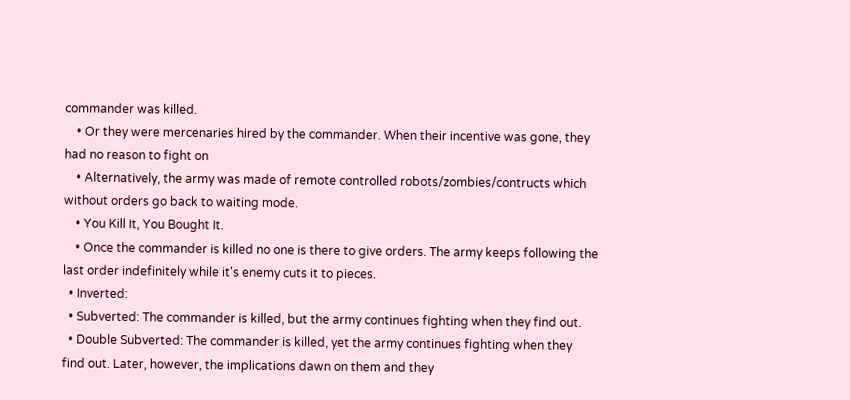commander was killed.
    • Or they were mercenaries hired by the commander. When their incentive was gone, they had no reason to fight on
    • Alternatively, the army was made of remote controlled robots/zombies/contructs which without orders go back to waiting mode.
    • You Kill It, You Bought It.
    • Once the commander is killed no one is there to give orders. The army keeps following the last order indefinitely while it's enemy cuts it to pieces.
  • Inverted:
  • Subverted: The commander is killed, but the army continues fighting when they find out.
  • Double Subverted: The commander is killed, yet the army continues fighting when they find out. Later, however, the implications dawn on them and they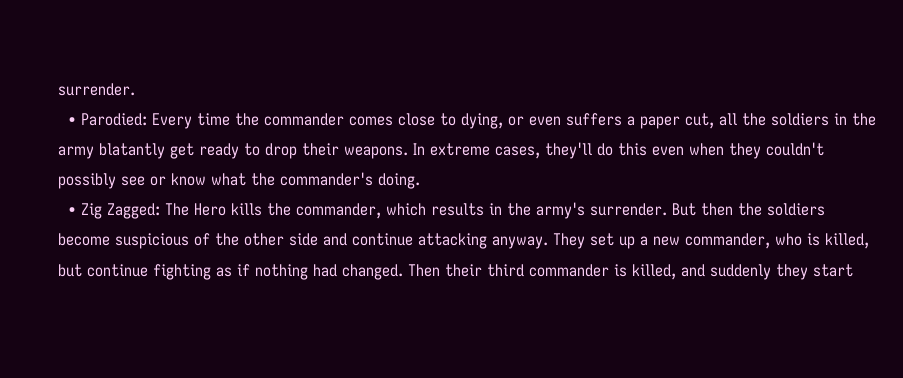surrender.
  • Parodied: Every time the commander comes close to dying, or even suffers a paper cut, all the soldiers in the army blatantly get ready to drop their weapons. In extreme cases, they'll do this even when they couldn't possibly see or know what the commander's doing.
  • Zig Zagged: The Hero kills the commander, which results in the army's surrender. But then the soldiers become suspicious of the other side and continue attacking anyway. They set up a new commander, who is killed, but continue fighting as if nothing had changed. Then their third commander is killed, and suddenly they start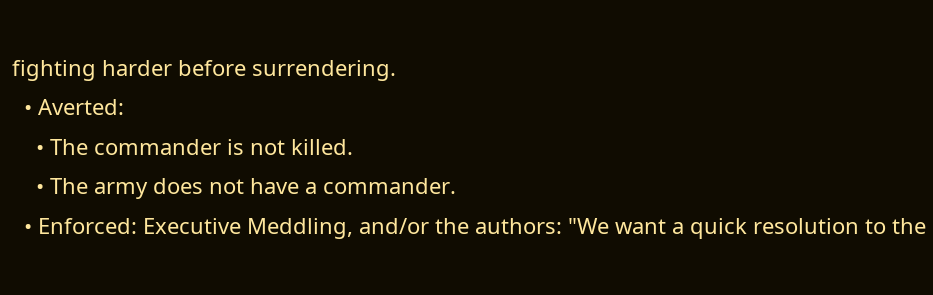fighting harder before surrendering.
  • Averted:
    • The commander is not killed.
    • The army does not have a commander.
  • Enforced: Executive Meddling, and/or the authors: "We want a quick resolution to the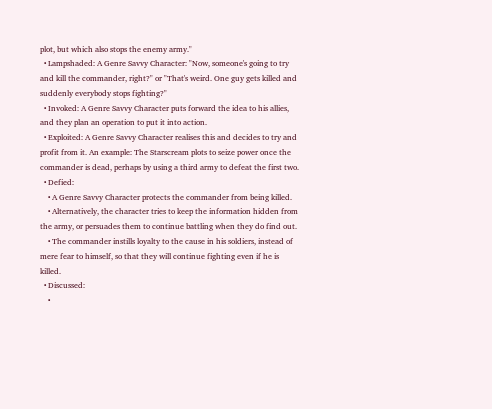plot, but which also stops the enemy army."
  • Lampshaded: A Genre Savvy Character: "Now, someone's going to try and kill the commander, right?" or "That's weird. One guy gets killed and suddenly everybody stops fighting?"
  • Invoked: A Genre Savvy Character puts forward the idea to his allies, and they plan an operation to put it into action.
  • Exploited: A Genre Savvy Character realises this and decides to try and profit from it. An example: The Starscream plots to seize power once the commander is dead, perhaps by using a third army to defeat the first two.
  • Defied:
    • A Genre Savvy Character protects the commander from being killed.
    • Alternatively, the character tries to keep the information hidden from the army, or persuades them to continue battling when they do find out.
    • The commander instills loyalty to the cause in his soldiers, instead of mere fear to himself, so that they will continue fighting even if he is killed.
  • Discussed:
    •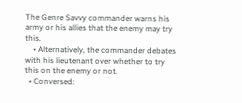The Genre Savvy commander warns his army or his allies that the enemy may try this.
    • Alternatively, the commander debates with his lieutenant over whether to try this on the enemy or not.
  • Conversed: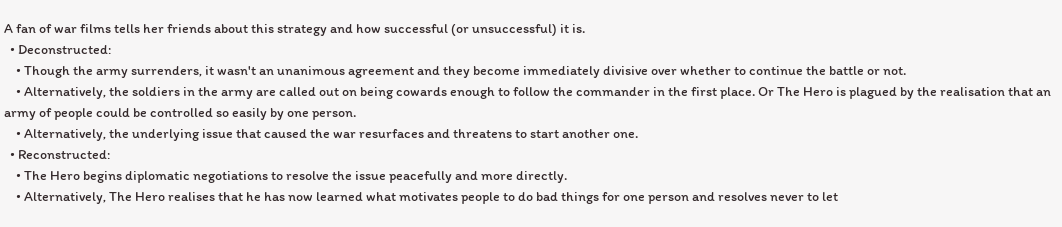A fan of war films tells her friends about this strategy and how successful (or unsuccessful) it is.
  • Deconstructed:
    • Though the army surrenders, it wasn't an unanimous agreement and they become immediately divisive over whether to continue the battle or not.
    • Alternatively, the soldiers in the army are called out on being cowards enough to follow the commander in the first place. Or The Hero is plagued by the realisation that an army of people could be controlled so easily by one person.
    • Alternatively, the underlying issue that caused the war resurfaces and threatens to start another one.
  • Reconstructed:
    • The Hero begins diplomatic negotiations to resolve the issue peacefully and more directly.
    • Alternatively, The Hero realises that he has now learned what motivates people to do bad things for one person and resolves never to let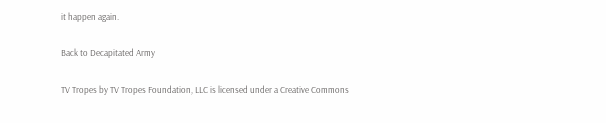it happen again.

Back to Decapitated Army

TV Tropes by TV Tropes Foundation, LLC is licensed under a Creative Commons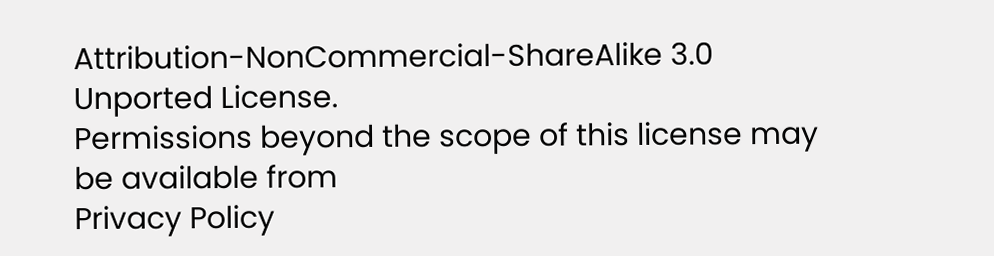Attribution-NonCommercial-ShareAlike 3.0 Unported License.
Permissions beyond the scope of this license may be available from
Privacy Policy